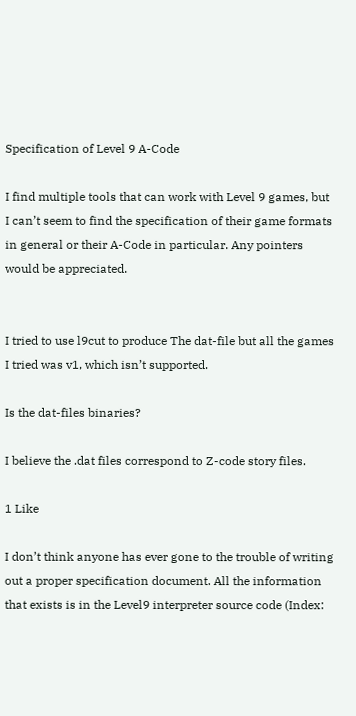Specification of Level 9 A-Code

I find multiple tools that can work with Level 9 games, but I can’t seem to find the specification of their game formats in general or their A-Code in particular. Any pointers would be appreciated.


I tried to use l9cut to produce The dat-file but all the games I tried was v1, which isn’t supported.

Is the dat-files binaries?

I believe the .dat files correspond to Z-code story files.

1 Like

I don’t think anyone has ever gone to the trouble of writing out a proper specification document. All the information that exists is in the Level9 interpreter source code (Index: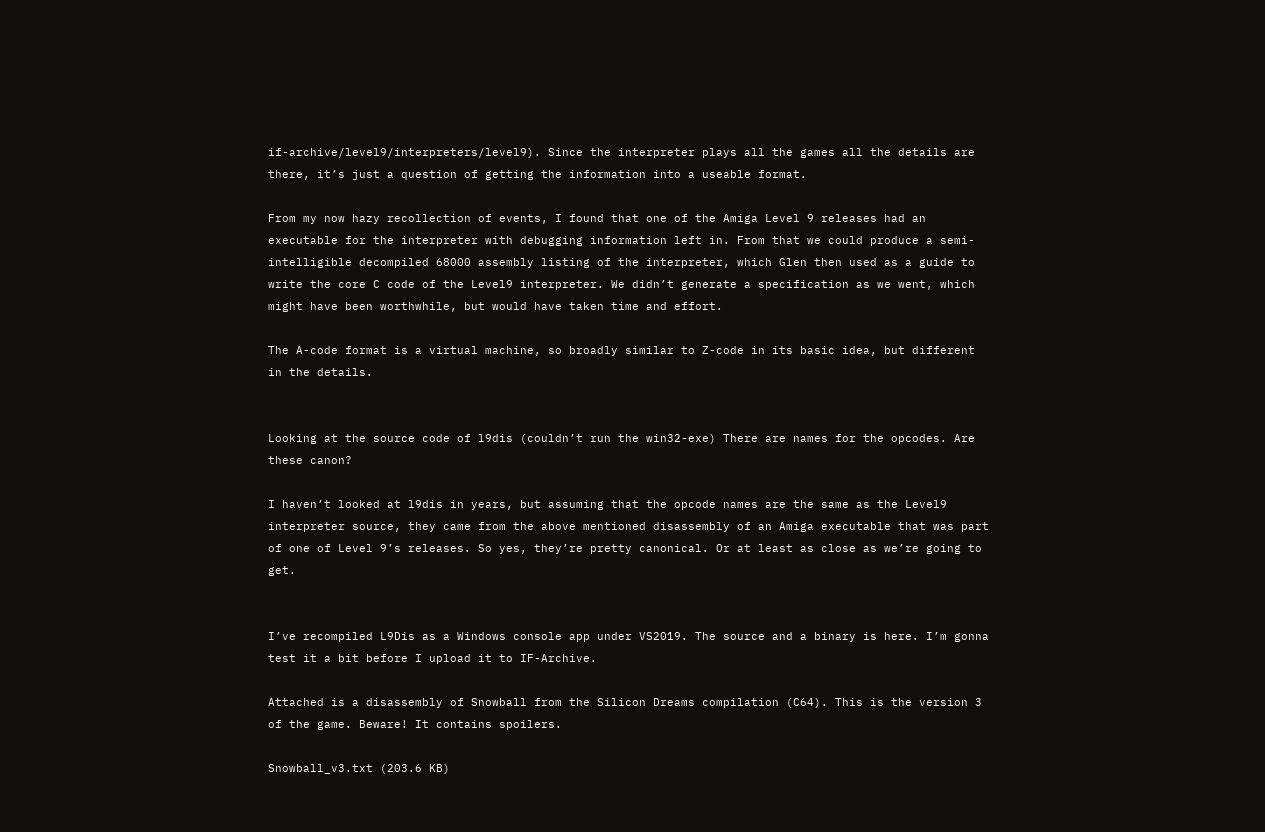if-archive/level9/interpreters/level9). Since the interpreter plays all the games all the details are there, it’s just a question of getting the information into a useable format.

From my now hazy recollection of events, I found that one of the Amiga Level 9 releases had an executable for the interpreter with debugging information left in. From that we could produce a semi-intelligible decompiled 68000 assembly listing of the interpreter, which Glen then used as a guide to write the core C code of the Level9 interpreter. We didn’t generate a specification as we went, which might have been worthwhile, but would have taken time and effort.

The A-code format is a virtual machine, so broadly similar to Z-code in its basic idea, but different in the details.


Looking at the source code of l9dis (couldn’t run the win32-exe) There are names for the opcodes. Are these canon?

I haven’t looked at l9dis in years, but assuming that the opcode names are the same as the Level9 interpreter source, they came from the above mentioned disassembly of an Amiga executable that was part of one of Level 9’s releases. So yes, they’re pretty canonical. Or at least as close as we’re going to get.


I’ve recompiled L9Dis as a Windows console app under VS2019. The source and a binary is here. I’m gonna test it a bit before I upload it to IF-Archive.

Attached is a disassembly of Snowball from the Silicon Dreams compilation (C64). This is the version 3 of the game. Beware! It contains spoilers.

Snowball_v3.txt (203.6 KB)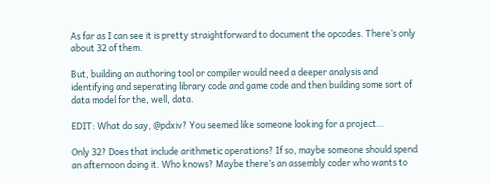As far as I can see it is pretty straightforward to document the opcodes. There’s only about 32 of them.

But, building an authoring tool or compiler would need a deeper analysis and identifying and seperating library code and game code and then building some sort of data model for the, well, data.

EDIT: What do say, @pdxiv? You seemed like someone looking for a project…

Only 32? Does that include arithmetic operations? If so, maybe someone should spend an afternoon doing it. Who knows? Maybe there’s an assembly coder who wants to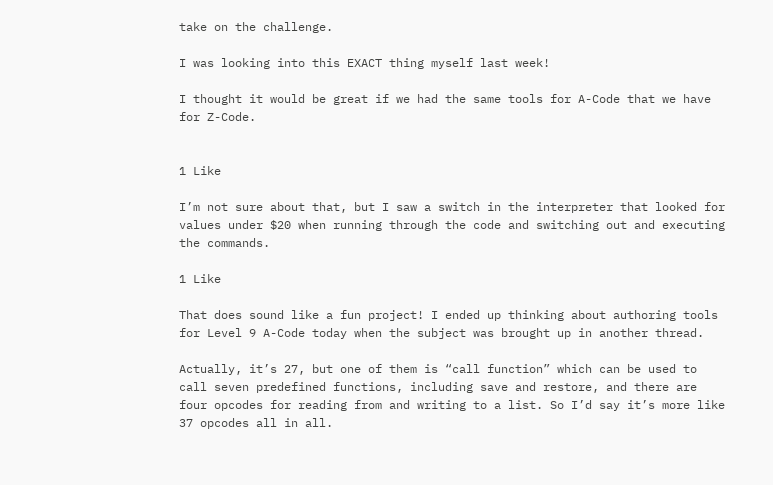take on the challenge.

I was looking into this EXACT thing myself last week!

I thought it would be great if we had the same tools for A-Code that we have for Z-Code.


1 Like

I’m not sure about that, but I saw a switch in the interpreter that looked for values under $20 when running through the code and switching out and executing the commands.

1 Like

That does sound like a fun project! I ended up thinking about authoring tools for Level 9 A-Code today when the subject was brought up in another thread.

Actually, it’s 27, but one of them is “call function” which can be used to call seven predefined functions, including save and restore, and there are four opcodes for reading from and writing to a list. So I’d say it’s more like 37 opcodes all in all.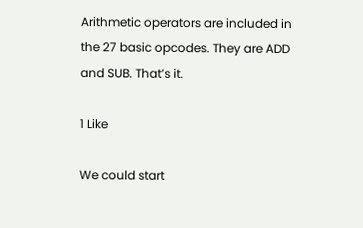Arithmetic operators are included in the 27 basic opcodes. They are ADD and SUB. That’s it.

1 Like

We could start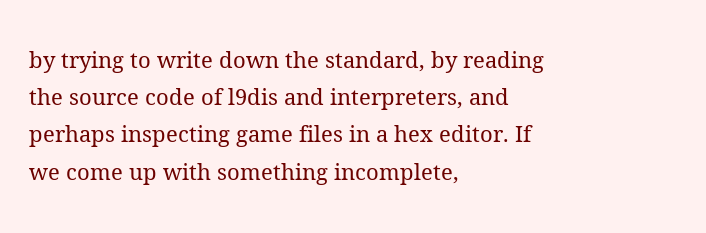by trying to write down the standard, by reading the source code of l9dis and interpreters, and perhaps inspecting game files in a hex editor. If we come up with something incomplete,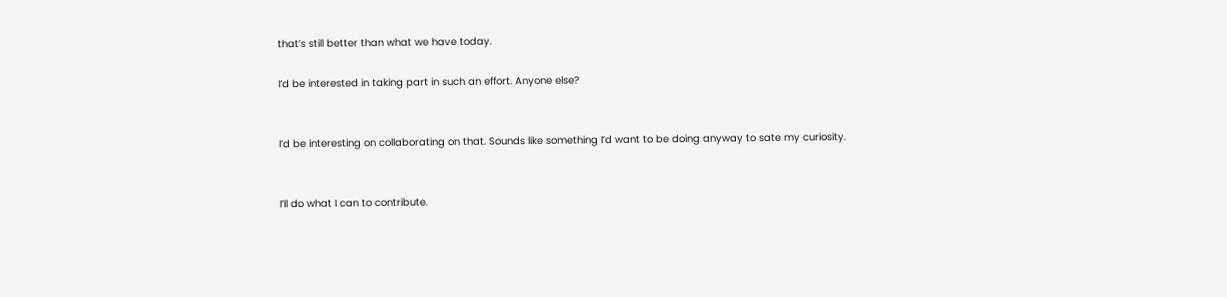that’s still better than what we have today.

I’d be interested in taking part in such an effort. Anyone else?


I’d be interesting on collaborating on that. Sounds like something I’d want to be doing anyway to sate my curiosity.


I’ll do what I can to contribute.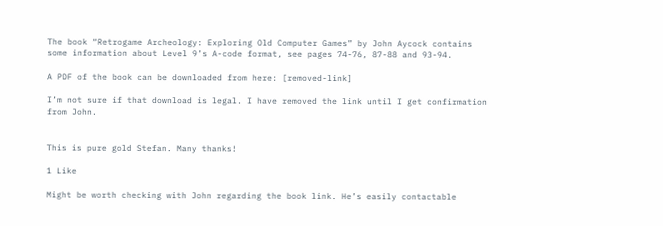The book “Retrogame Archeology: Exploring Old Computer Games” by John Aycock contains some information about Level 9’s A-code format, see pages 74-76, 87-88 and 93-94.

A PDF of the book can be downloaded from here: [removed-link]

I’m not sure if that download is legal. I have removed the link until I get confirmation from John.


This is pure gold Stefan. Many thanks!

1 Like

Might be worth checking with John regarding the book link. He’s easily contactable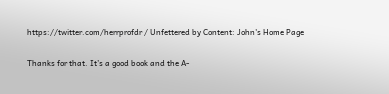https://twitter.com/herrprofdr / Unfettered by Content: John's Home Page

Thanks for that. It’s a good book and the A-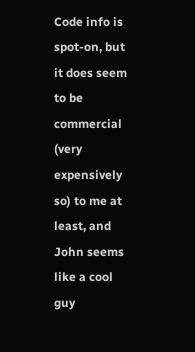Code info is spot-on, but it does seem to be commercial (very expensively so) to me at least, and John seems like a cool guy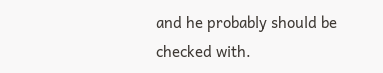and he probably should be checked with.